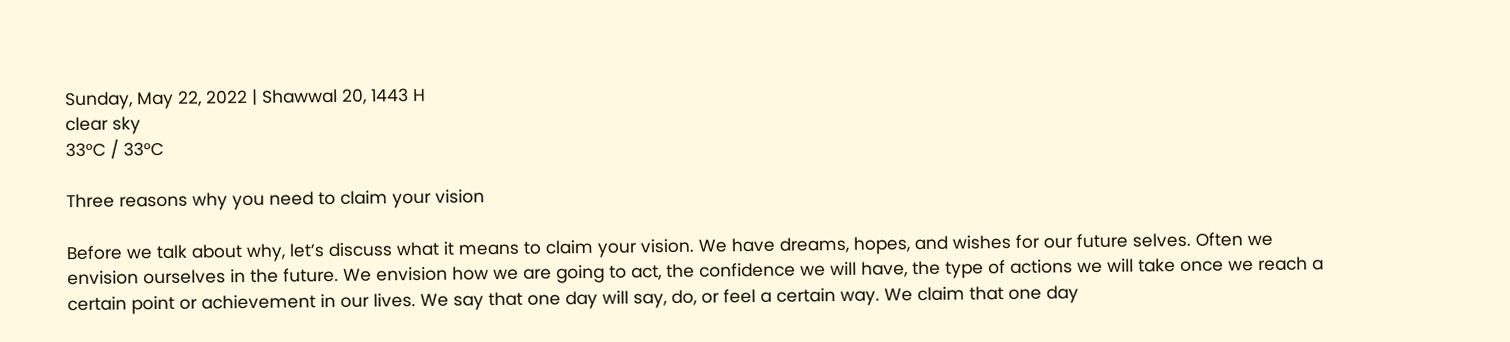Sunday, May 22, 2022 | Shawwal 20, 1443 H
clear sky
33°C / 33°C

Three reasons why you need to claim your vision

Before we talk about why, let’s discuss what it means to claim your vision. We have dreams, hopes, and wishes for our future selves. Often we envision ourselves in the future. We envision how we are going to act, the confidence we will have, the type of actions we will take once we reach a certain point or achievement in our lives. We say that one day will say, do, or feel a certain way. We claim that one day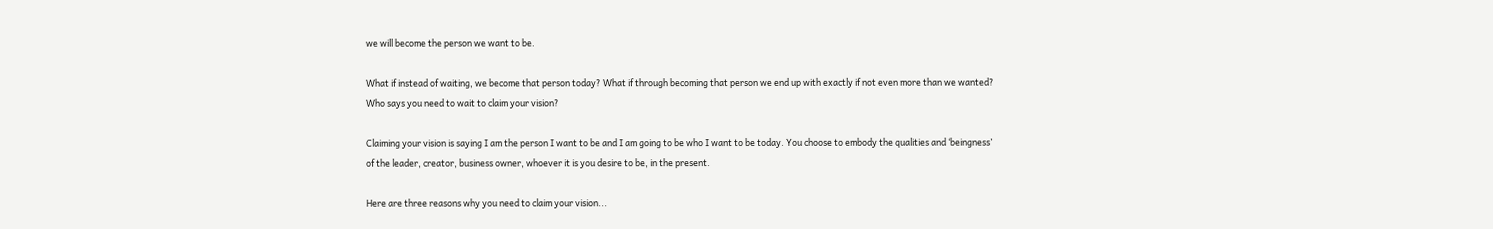we will become the person we want to be.

What if instead of waiting, we become that person today? What if through becoming that person we end up with exactly if not even more than we wanted? Who says you need to wait to claim your vision?

Claiming your vision is saying I am the person I want to be and I am going to be who I want to be today. You choose to embody the qualities and ‘beingness’ of the leader, creator, business owner, whoever it is you desire to be, in the present.

Here are three reasons why you need to claim your vision...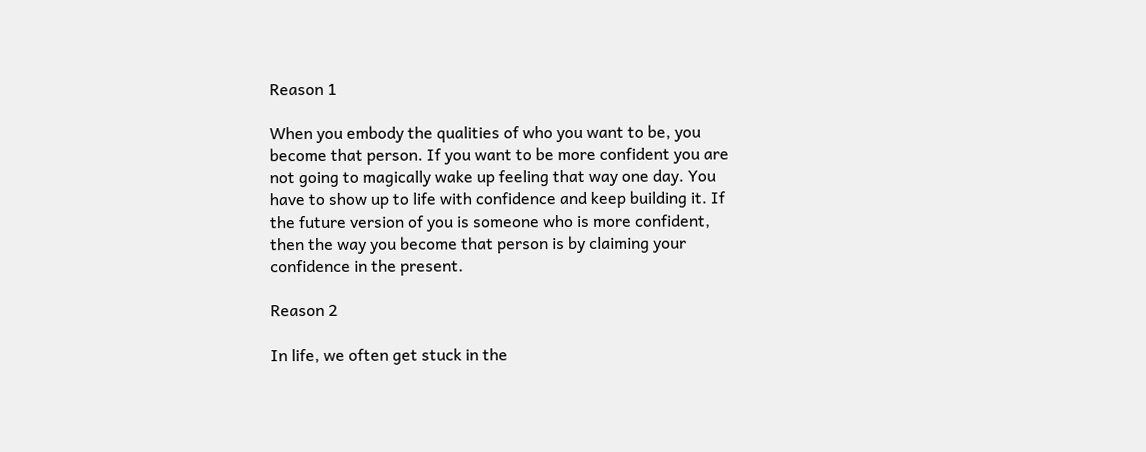Reason 1

When you embody the qualities of who you want to be, you become that person. If you want to be more confident you are not going to magically wake up feeling that way one day. You have to show up to life with confidence and keep building it. If the future version of you is someone who is more confident, then the way you become that person is by claiming your confidence in the present.

Reason 2

In life, we often get stuck in the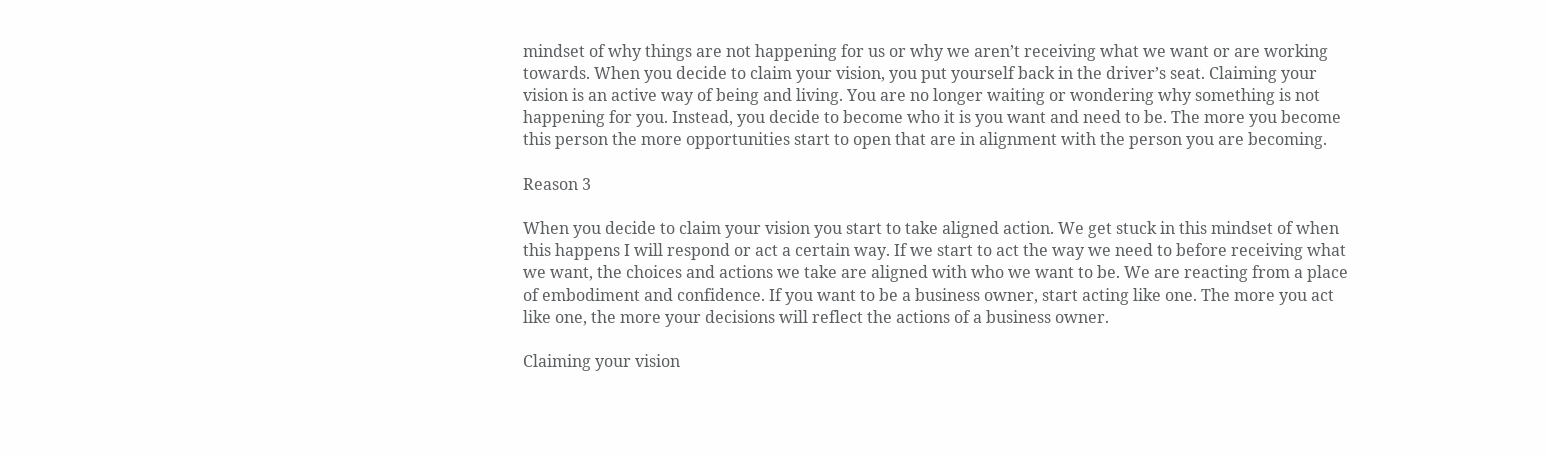mindset of why things are not happening for us or why we aren’t receiving what we want or are working towards. When you decide to claim your vision, you put yourself back in the driver’s seat. Claiming your vision is an active way of being and living. You are no longer waiting or wondering why something is not happening for you. Instead, you decide to become who it is you want and need to be. The more you become this person the more opportunities start to open that are in alignment with the person you are becoming.

Reason 3

When you decide to claim your vision you start to take aligned action. We get stuck in this mindset of when this happens I will respond or act a certain way. If we start to act the way we need to before receiving what we want, the choices and actions we take are aligned with who we want to be. We are reacting from a place of embodiment and confidence. If you want to be a business owner, start acting like one. The more you act like one, the more your decisions will reflect the actions of a business owner.

Claiming your vision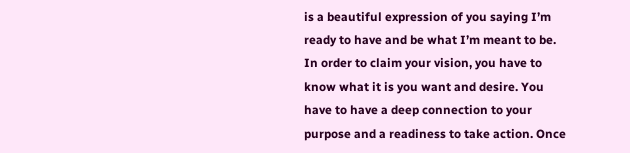is a beautiful expression of you saying I’m ready to have and be what I’m meant to be. In order to claim your vision, you have to know what it is you want and desire. You have to have a deep connection to your purpose and a readiness to take action. Once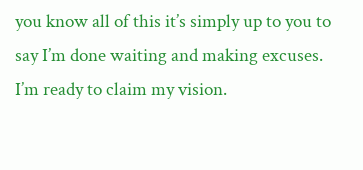you know all of this it’s simply up to you to say I’m done waiting and making excuses. I’m ready to claim my vision.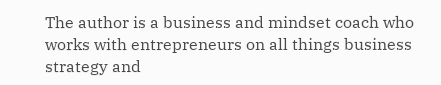The author is a business and mindset coach who works with entrepreneurs on all things business strategy and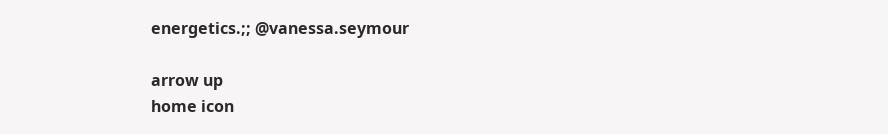energetics.;; @vanessa.seymour

arrow up
home icon